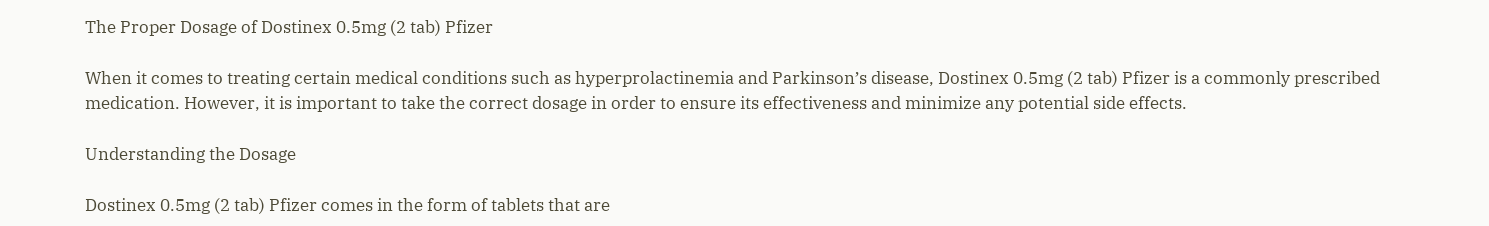The Proper Dosage of Dostinex 0.5mg (2 tab) Pfizer

When it comes to treating certain medical conditions such as hyperprolactinemia and Parkinson’s disease, Dostinex 0.5mg (2 tab) Pfizer is a commonly prescribed medication. However, it is important to take the correct dosage in order to ensure its effectiveness and minimize any potential side effects.

Understanding the Dosage

Dostinex 0.5mg (2 tab) Pfizer comes in the form of tablets that are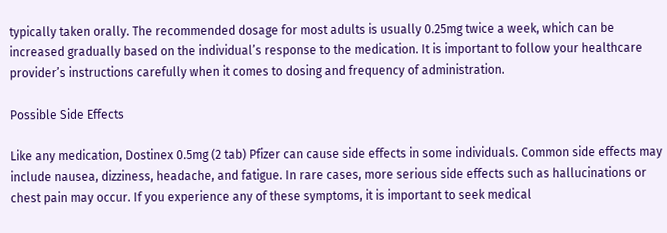typically taken orally. The recommended dosage for most adults is usually 0.25mg twice a week, which can be increased gradually based on the individual’s response to the medication. It is important to follow your healthcare provider’s instructions carefully when it comes to dosing and frequency of administration.

Possible Side Effects

Like any medication, Dostinex 0.5mg (2 tab) Pfizer can cause side effects in some individuals. Common side effects may include nausea, dizziness, headache, and fatigue. In rare cases, more serious side effects such as hallucinations or chest pain may occur. If you experience any of these symptoms, it is important to seek medical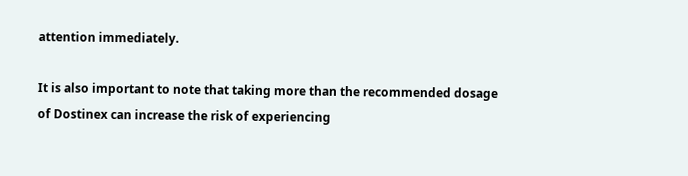attention immediately.

It is also important to note that taking more than the recommended dosage of Dostinex can increase the risk of experiencing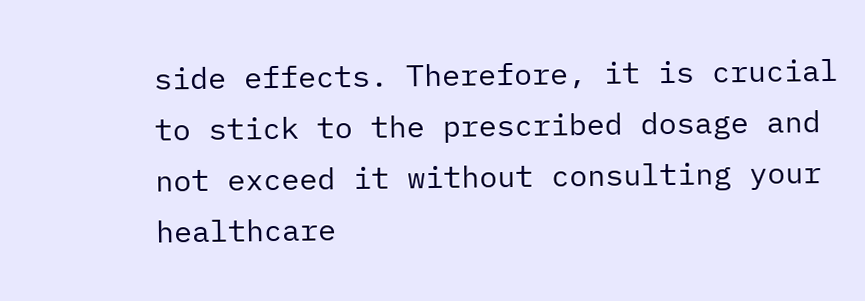side effects. Therefore, it is crucial to stick to the prescribed dosage and not exceed it without consulting your healthcare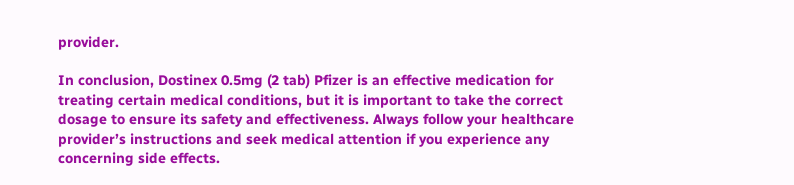provider.

In conclusion, Dostinex 0.5mg (2 tab) Pfizer is an effective medication for treating certain medical conditions, but it is important to take the correct dosage to ensure its safety and effectiveness. Always follow your healthcare provider’s instructions and seek medical attention if you experience any concerning side effects.